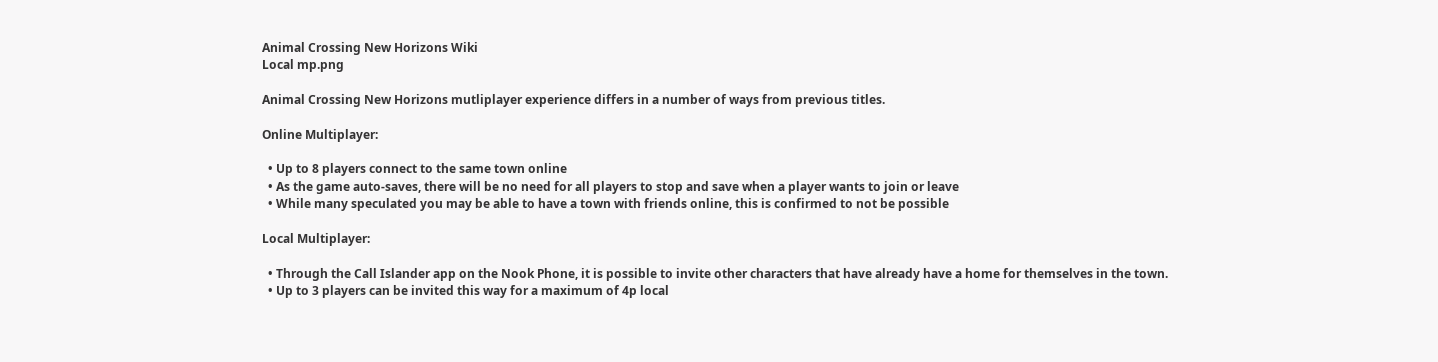Animal Crossing New Horizons Wiki
Local mp.png

Animal Crossing New Horizons mutliplayer experience differs in a number of ways from previous titles.

Online Multiplayer:

  • Up to 8 players connect to the same town online
  • As the game auto-saves, there will be no need for all players to stop and save when a player wants to join or leave
  • While many speculated you may be able to have a town with friends online, this is confirmed to not be possible

Local Multiplayer:

  • Through the Call Islander app on the Nook Phone, it is possible to invite other characters that have already have a home for themselves in the town.
  • Up to 3 players can be invited this way for a maximum of 4p local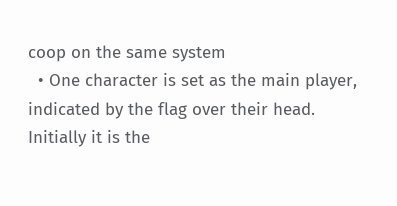coop on the same system
  • One character is set as the main player, indicated by the flag over their head. Initially it is the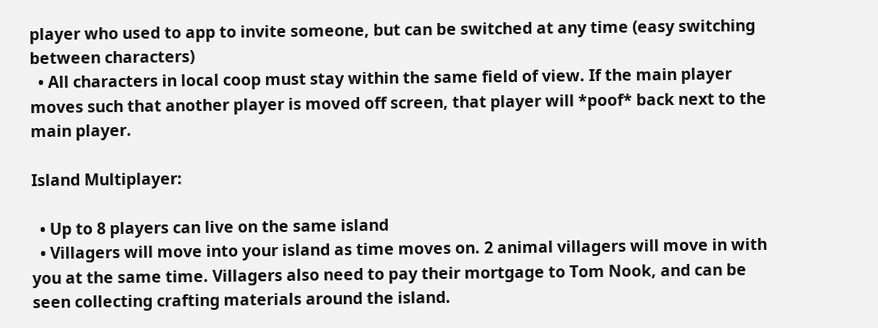player who used to app to invite someone, but can be switched at any time (easy switching between characters)
  • All characters in local coop must stay within the same field of view. If the main player moves such that another player is moved off screen, that player will *poof* back next to the main player.

Island Multiplayer:

  • Up to 8 players can live on the same island
  • Villagers will move into your island as time moves on. 2 animal villagers will move in with you at the same time. Villagers also need to pay their mortgage to Tom Nook, and can be seen collecting crafting materials around the island.